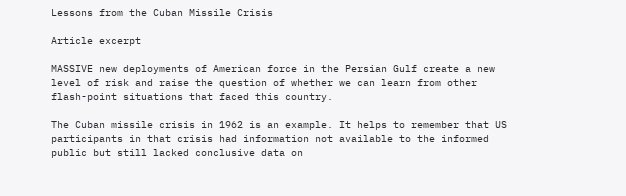Lessons from the Cuban Missile Crisis

Article excerpt

MASSIVE new deployments of American force in the Persian Gulf create a new level of risk and raise the question of whether we can learn from other flash-point situations that faced this country.

The Cuban missile crisis in 1962 is an example. It helps to remember that US participants in that crisis had information not available to the informed public but still lacked conclusive data on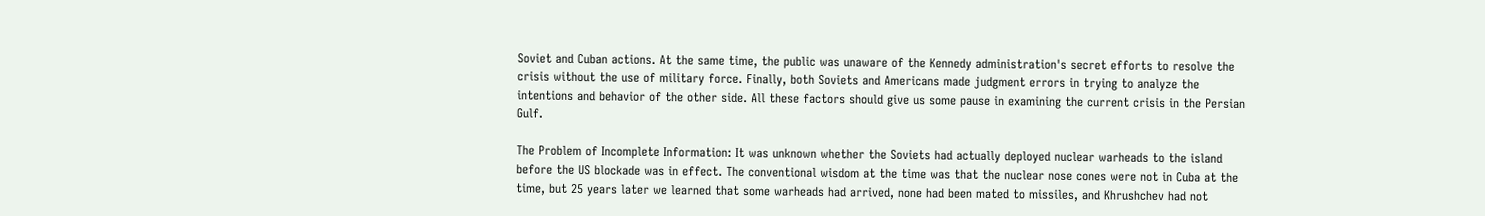Soviet and Cuban actions. At the same time, the public was unaware of the Kennedy administration's secret efforts to resolve the crisis without the use of military force. Finally, both Soviets and Americans made judgment errors in trying to analyze the intentions and behavior of the other side. All these factors should give us some pause in examining the current crisis in the Persian Gulf.

The Problem of Incomplete Information: It was unknown whether the Soviets had actually deployed nuclear warheads to the island before the US blockade was in effect. The conventional wisdom at the time was that the nuclear nose cones were not in Cuba at the time, but 25 years later we learned that some warheads had arrived, none had been mated to missiles, and Khrushchev had not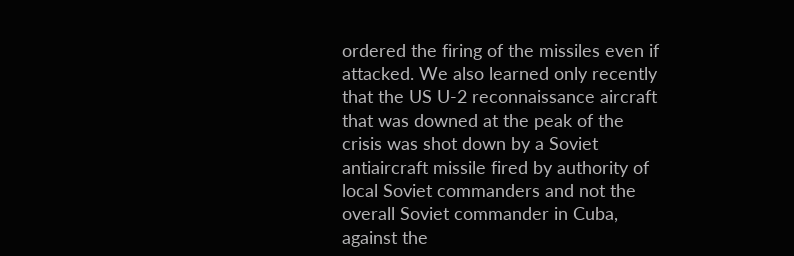ordered the firing of the missiles even if attacked. We also learned only recently that the US U-2 reconnaissance aircraft that was downed at the peak of the crisis was shot down by a Soviet antiaircraft missile fired by authority of local Soviet commanders and not the overall Soviet commander in Cuba, against the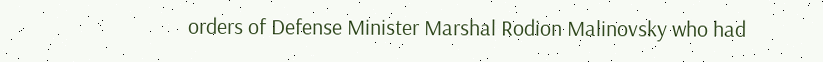orders of Defense Minister Marshal Rodion Malinovsky who had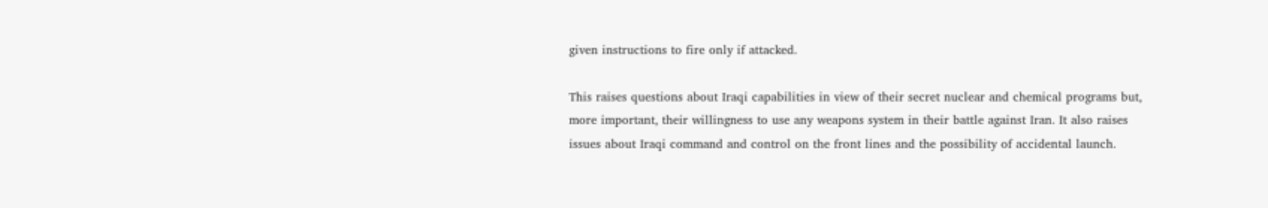given instructions to fire only if attacked.

This raises questions about Iraqi capabilities in view of their secret nuclear and chemical programs but, more important, their willingness to use any weapons system in their battle against Iran. It also raises issues about Iraqi command and control on the front lines and the possibility of accidental launch.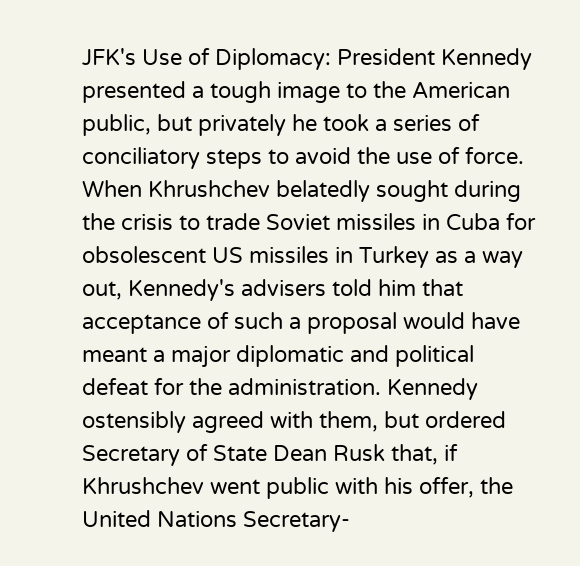JFK's Use of Diplomacy: President Kennedy presented a tough image to the American public, but privately he took a series of conciliatory steps to avoid the use of force. When Khrushchev belatedly sought during the crisis to trade Soviet missiles in Cuba for obsolescent US missiles in Turkey as a way out, Kennedy's advisers told him that acceptance of such a proposal would have meant a major diplomatic and political defeat for the administration. Kennedy ostensibly agreed with them, but ordered Secretary of State Dean Rusk that, if Khrushchev went public with his offer, the United Nations Secretary-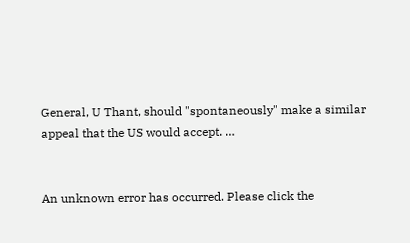General, U Thant, should "spontaneously" make a similar appeal that the US would accept. …


An unknown error has occurred. Please click the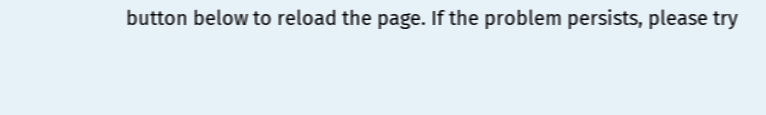button below to reload the page. If the problem persists, please try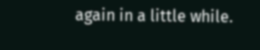again in a little while.